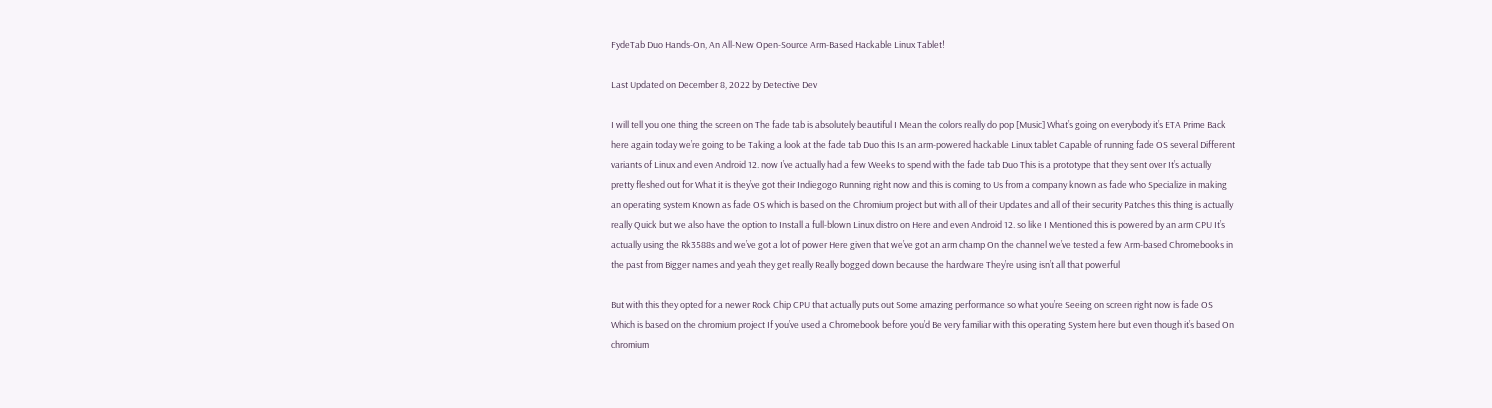FydeTab Duo Hands-On, An All-New Open-Source Arm-Based Hackable Linux Tablet!

Last Updated on December 8, 2022 by Detective Dev

I will tell you one thing the screen on The fade tab is absolutely beautiful I Mean the colors really do pop [Music] What’s going on everybody it’s ETA Prime Back here again today we’re going to be Taking a look at the fade tab Duo this Is an arm-powered hackable Linux tablet Capable of running fade OS several Different variants of Linux and even Android 12. now I’ve actually had a few Weeks to spend with the fade tab Duo This is a prototype that they sent over It’s actually pretty fleshed out for What it is they’ve got their Indiegogo Running right now and this is coming to Us from a company known as fade who Specialize in making an operating system Known as fade OS which is based on the Chromium project but with all of their Updates and all of their security Patches this thing is actually really Quick but we also have the option to Install a full-blown Linux distro on Here and even Android 12. so like I Mentioned this is powered by an arm CPU It’s actually using the Rk3588s and we’ve got a lot of power Here given that we’ve got an arm champ On the channel we’ve tested a few Arm-based Chromebooks in the past from Bigger names and yeah they get really Really bogged down because the hardware They’re using isn’t all that powerful

But with this they opted for a newer Rock Chip CPU that actually puts out Some amazing performance so what you’re Seeing on screen right now is fade OS Which is based on the chromium project If you’ve used a Chromebook before you’d Be very familiar with this operating System here but even though it’s based On chromium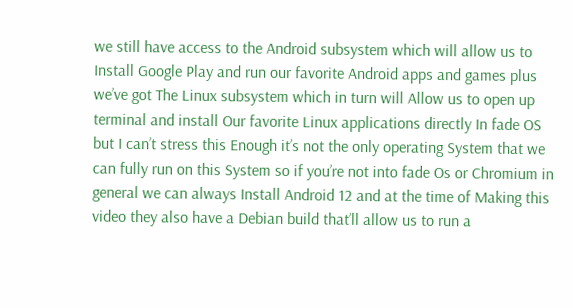we still have access to the Android subsystem which will allow us to Install Google Play and run our favorite Android apps and games plus we’ve got The Linux subsystem which in turn will Allow us to open up terminal and install Our favorite Linux applications directly In fade OS but I can’t stress this Enough it’s not the only operating System that we can fully run on this System so if you’re not into fade Os or Chromium in general we can always Install Android 12 and at the time of Making this video they also have a Debian build that’ll allow us to run a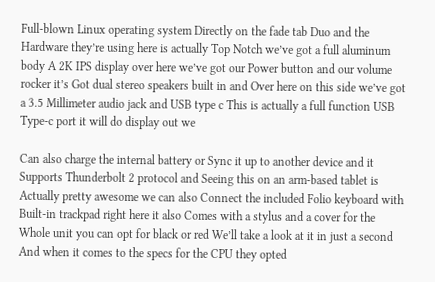Full-blown Linux operating system Directly on the fade tab Duo and the Hardware they’re using here is actually Top Notch we’ve got a full aluminum body A 2K IPS display over here we’ve got our Power button and our volume rocker it’s Got dual stereo speakers built in and Over here on this side we’ve got a 3.5 Millimeter audio jack and USB type c This is actually a full function USB Type-c port it will do display out we

Can also charge the internal battery or Sync it up to another device and it Supports Thunderbolt 2 protocol and Seeing this on an arm-based tablet is Actually pretty awesome we can also Connect the included Folio keyboard with Built-in trackpad right here it also Comes with a stylus and a cover for the Whole unit you can opt for black or red We’ll take a look at it in just a second And when it comes to the specs for the CPU they opted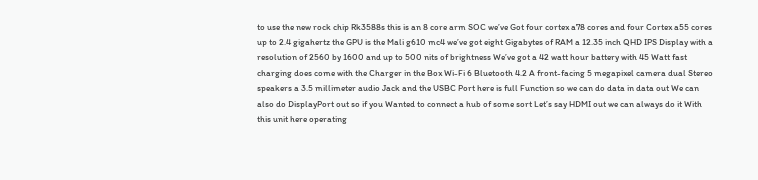to use the new rock chip Rk3588s this is an 8 core arm SOC we’ve Got four cortex a78 cores and four Cortex a55 cores up to 2.4 gigahertz the GPU is the Mali g610 mc4 we’ve got eight Gigabytes of RAM a 12.35 inch QHD IPS Display with a resolution of 2560 by 1600 and up to 500 nits of brightness We’ve got a 42 watt hour battery with 45 Watt fast charging does come with the Charger in the Box Wi-Fi 6 Bluetooth 4.2 A front-facing 5 megapixel camera dual Stereo speakers a 3.5 millimeter audio Jack and the USBC Port here is full Function so we can do data in data out We can also do DisplayPort out so if you Wanted to connect a hub of some sort Let’s say HDMI out we can always do it With this unit here operating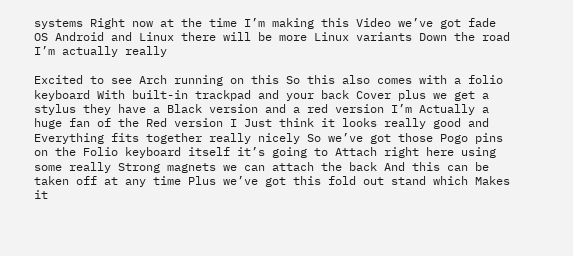systems Right now at the time I’m making this Video we’ve got fade OS Android and Linux there will be more Linux variants Down the road I’m actually really

Excited to see Arch running on this So this also comes with a folio keyboard With built-in trackpad and your back Cover plus we get a stylus they have a Black version and a red version I’m Actually a huge fan of the Red version I Just think it looks really good and Everything fits together really nicely So we’ve got those Pogo pins on the Folio keyboard itself it’s going to Attach right here using some really Strong magnets we can attach the back And this can be taken off at any time Plus we’ve got this fold out stand which Makes it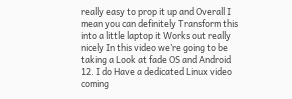really easy to prop it up and Overall I mean you can definitely Transform this into a little laptop it Works out really nicely In this video we’re going to be taking a Look at fade OS and Android 12. I do Have a dedicated Linux video coming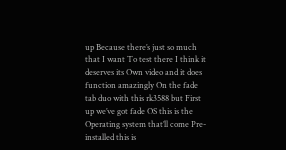up Because there’s just so much that I want To test there I think it deserves its Own video and it does function amazingly On the fade tab duo with this rk3588 but First up we’ve got fade OS this is the Operating system that’ll come Pre-installed this is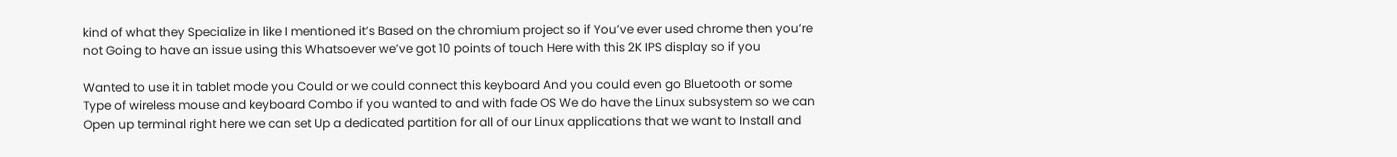kind of what they Specialize in like I mentioned it’s Based on the chromium project so if You’ve ever used chrome then you’re not Going to have an issue using this Whatsoever we’ve got 10 points of touch Here with this 2K IPS display so if you

Wanted to use it in tablet mode you Could or we could connect this keyboard And you could even go Bluetooth or some Type of wireless mouse and keyboard Combo if you wanted to and with fade OS We do have the Linux subsystem so we can Open up terminal right here we can set Up a dedicated partition for all of our Linux applications that we want to Install and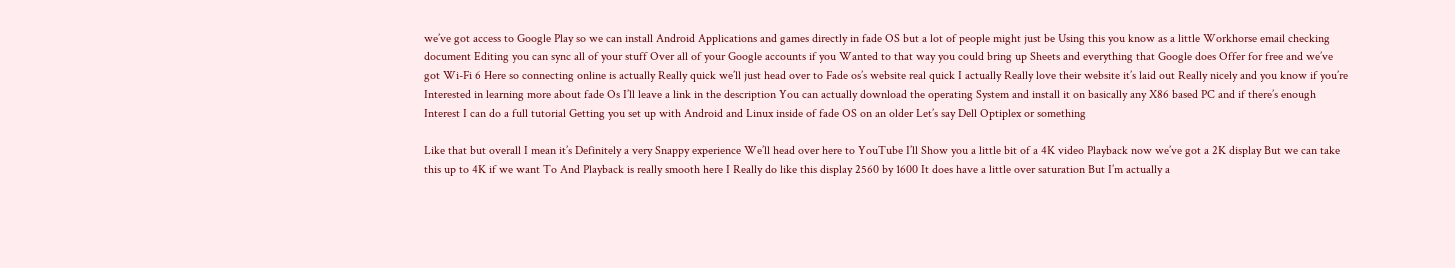we’ve got access to Google Play so we can install Android Applications and games directly in fade OS but a lot of people might just be Using this you know as a little Workhorse email checking document Editing you can sync all of your stuff Over all of your Google accounts if you Wanted to that way you could bring up Sheets and everything that Google does Offer for free and we’ve got Wi-Fi 6 Here so connecting online is actually Really quick we’ll just head over to Fade os’s website real quick I actually Really love their website it’s laid out Really nicely and you know if you’re Interested in learning more about fade Os I’ll leave a link in the description You can actually download the operating System and install it on basically any X86 based PC and if there’s enough Interest I can do a full tutorial Getting you set up with Android and Linux inside of fade OS on an older Let’s say Dell Optiplex or something

Like that but overall I mean it’s Definitely a very Snappy experience We’ll head over here to YouTube I’ll Show you a little bit of a 4K video Playback now we’ve got a 2K display But we can take this up to 4K if we want To And Playback is really smooth here I Really do like this display 2560 by 1600 It does have a little over saturation But I’m actually a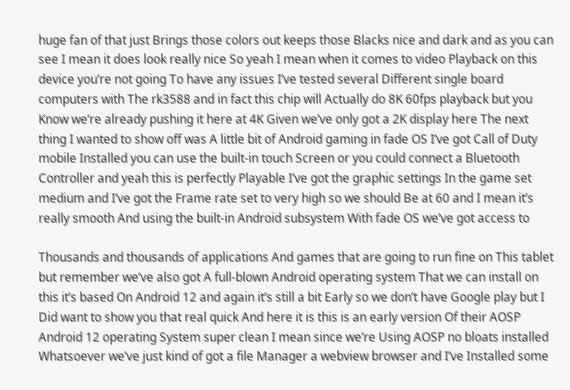huge fan of that just Brings those colors out keeps those Blacks nice and dark and as you can see I mean it does look really nice So yeah I mean when it comes to video Playback on this device you’re not going To have any issues I’ve tested several Different single board computers with The rk3588 and in fact this chip will Actually do 8K 60fps playback but you Know we’re already pushing it here at 4K Given we’ve only got a 2K display here The next thing I wanted to show off was A little bit of Android gaming in fade OS I’ve got Call of Duty mobile Installed you can use the built-in touch Screen or you could connect a Bluetooth Controller and yeah this is perfectly Playable I’ve got the graphic settings In the game set medium and I’ve got the Frame rate set to very high so we should Be at 60 and I mean it’s really smooth And using the built-in Android subsystem With fade OS we’ve got access to

Thousands and thousands of applications And games that are going to run fine on This tablet but remember we’ve also got A full-blown Android operating system That we can install on this it’s based On Android 12 and again it’s still a bit Early so we don’t have Google play but I Did want to show you that real quick And here it is this is an early version Of their AOSP Android 12 operating System super clean I mean since we’re Using AOSP no bloats installed Whatsoever we’ve just kind of got a file Manager a webview browser and I’ve Installed some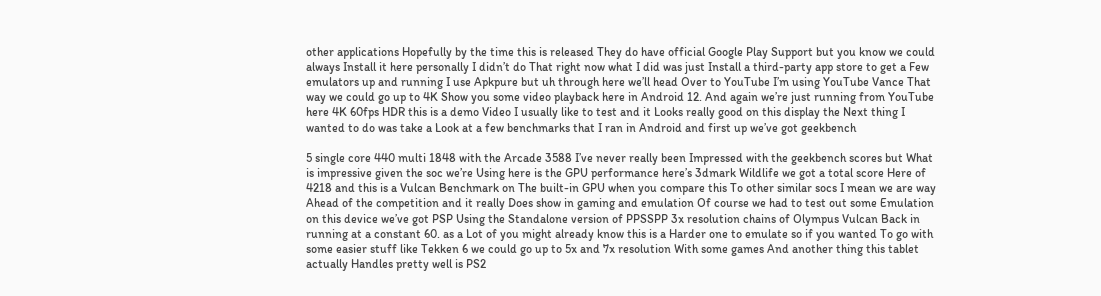other applications Hopefully by the time this is released They do have official Google Play Support but you know we could always Install it here personally I didn’t do That right now what I did was just Install a third-party app store to get a Few emulators up and running I use Apkpure but uh through here we’ll head Over to YouTube I’m using YouTube Vance That way we could go up to 4K Show you some video playback here in Android 12. And again we’re just running from YouTube here 4K 60fps HDR this is a demo Video I usually like to test and it Looks really good on this display the Next thing I wanted to do was take a Look at a few benchmarks that I ran in Android and first up we’ve got geekbench

5 single core 440 multi 1848 with the Arcade 3588 I’ve never really been Impressed with the geekbench scores but What is impressive given the soc we’re Using here is the GPU performance here’s 3dmark Wildlife we got a total score Here of 4218 and this is a Vulcan Benchmark on The built-in GPU when you compare this To other similar socs I mean we are way Ahead of the competition and it really Does show in gaming and emulation Of course we had to test out some Emulation on this device we’ve got PSP Using the Standalone version of PPSSPP 3x resolution chains of Olympus Vulcan Back in running at a constant 60. as a Lot of you might already know this is a Harder one to emulate so if you wanted To go with some easier stuff like Tekken 6 we could go up to 5x and 7x resolution With some games And another thing this tablet actually Handles pretty well is PS2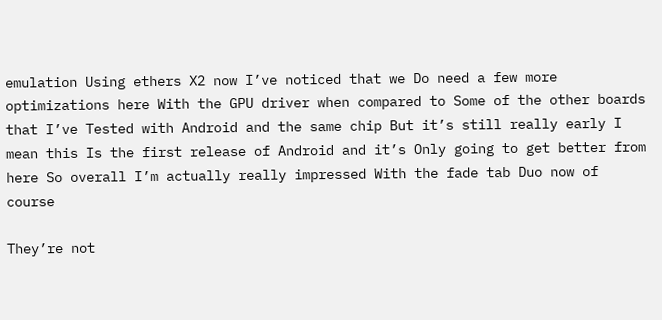emulation Using ethers X2 now I’ve noticed that we Do need a few more optimizations here With the GPU driver when compared to Some of the other boards that I’ve Tested with Android and the same chip But it’s still really early I mean this Is the first release of Android and it’s Only going to get better from here So overall I’m actually really impressed With the fade tab Duo now of course

They’re not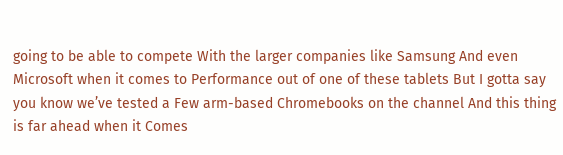going to be able to compete With the larger companies like Samsung And even Microsoft when it comes to Performance out of one of these tablets But I gotta say you know we’ve tested a Few arm-based Chromebooks on the channel And this thing is far ahead when it Comes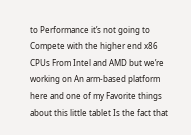to Performance it’s not going to Compete with the higher end x86 CPUs From Intel and AMD but we’re working on An arm-based platform here and one of my Favorite things about this little tablet Is the fact that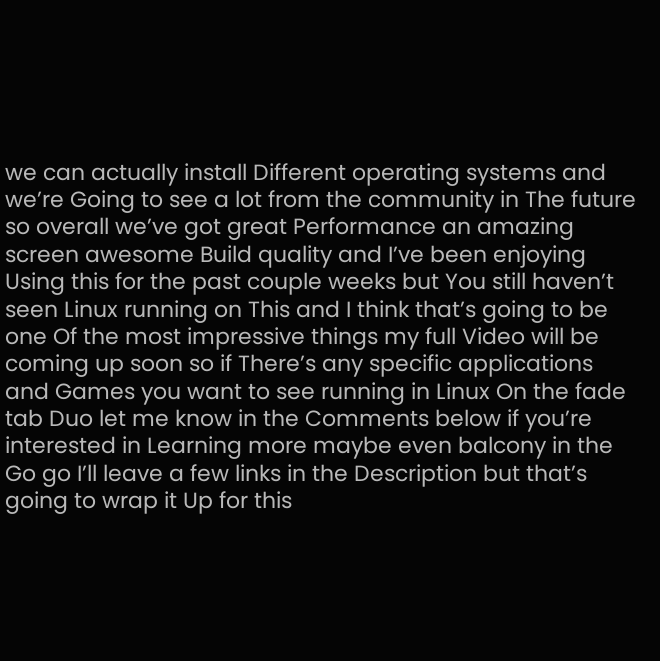we can actually install Different operating systems and we’re Going to see a lot from the community in The future so overall we’ve got great Performance an amazing screen awesome Build quality and I’ve been enjoying Using this for the past couple weeks but You still haven’t seen Linux running on This and I think that’s going to be one Of the most impressive things my full Video will be coming up soon so if There’s any specific applications and Games you want to see running in Linux On the fade tab Duo let me know in the Comments below if you’re interested in Learning more maybe even balcony in the Go go I’ll leave a few links in the Description but that’s going to wrap it Up for this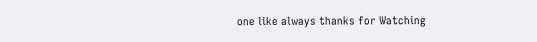one like always thanks for Watching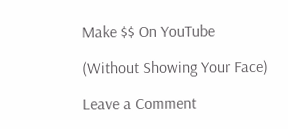Make $$ On YouTube

(Without Showing Your Face)

Leave a Comment